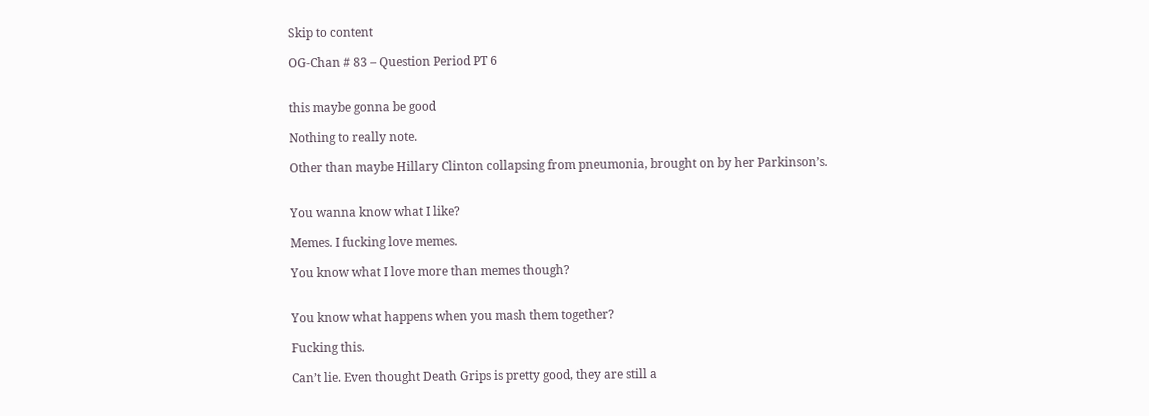Skip to content

OG-Chan # 83 – Question Period PT 6


this maybe gonna be good

Nothing to really note.

Other than maybe Hillary Clinton collapsing from pneumonia, brought on by her Parkinson’s.


You wanna know what I like?

Memes. I fucking love memes.

You know what I love more than memes though?


You know what happens when you mash them together?

Fucking this.

Can’t lie. Even thought Death Grips is pretty good, they are still a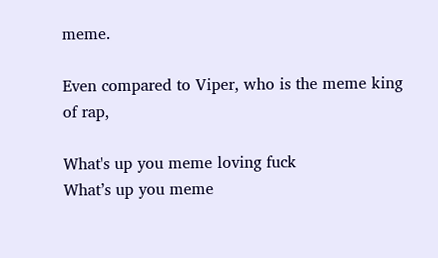meme.

Even compared to Viper, who is the meme king of rap,

What's up you meme loving fuck
What’s up you meme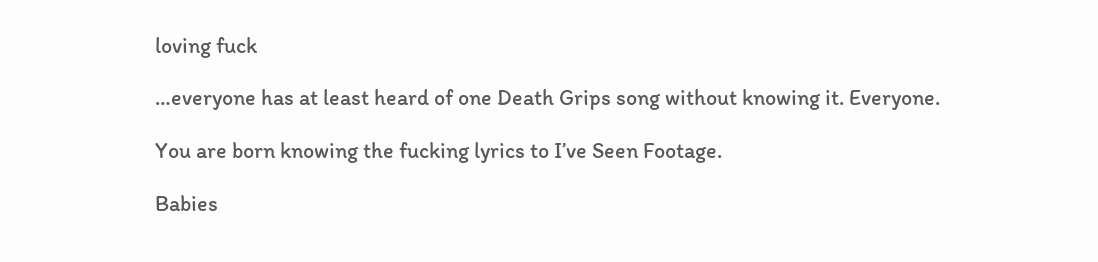loving fuck

…everyone has at least heard of one Death Grips song without knowing it. Everyone.

You are born knowing the fucking lyrics to I’ve Seen Footage.

Babies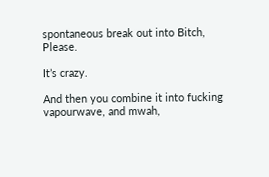spontaneous break out into Bitch, Please.

It’s crazy.

And then you combine it into fucking vapourwave, and mwah,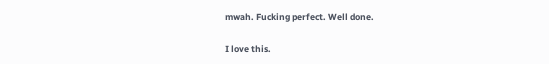mwah. Fucking perfect. Well done.

I love this.